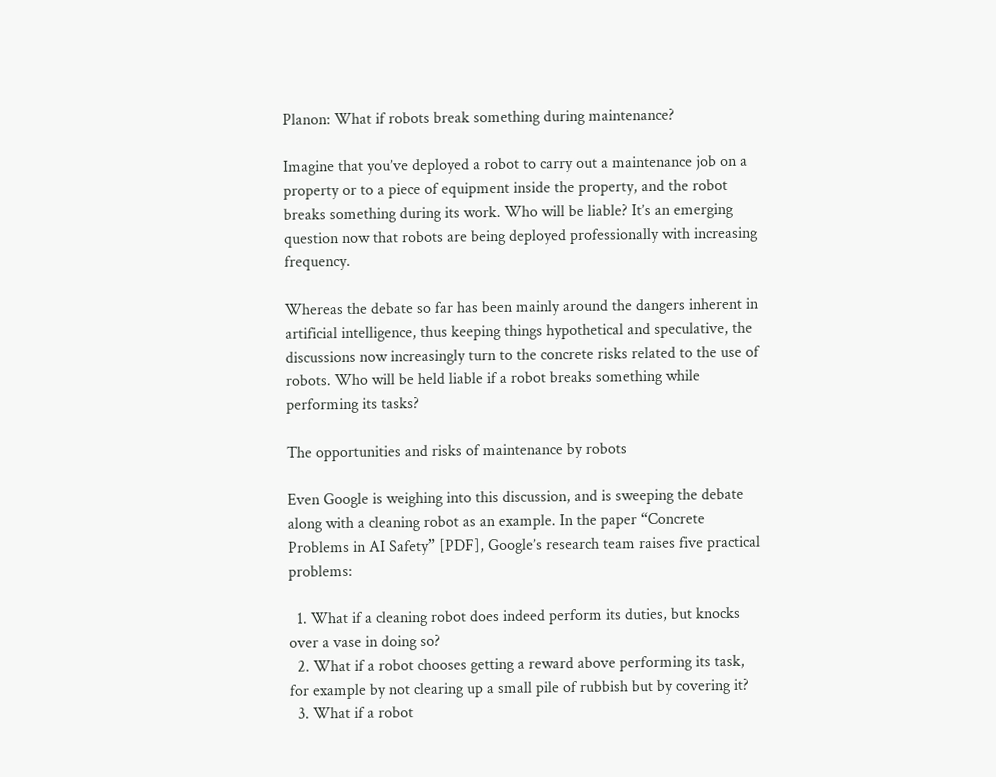Planon: What if robots break something during maintenance?

Imagine that you’ve deployed a robot to carry out a maintenance job on a property or to a piece of equipment inside the property, and the robot breaks something during its work. Who will be liable? It’s an emerging question now that robots are being deployed professionally with increasing frequency.

Whereas the debate so far has been mainly around the dangers inherent in artificial intelligence, thus keeping things hypothetical and speculative, the discussions now increasingly turn to the concrete risks related to the use of robots. Who will be held liable if a robot breaks something while performing its tasks?

The opportunities and risks of maintenance by robots

Even Google is weighing into this discussion, and is sweeping the debate along with a cleaning robot as an example. In the paper “Concrete Problems in AI Safety” [PDF], Google’s research team raises five practical problems:

  1. What if a cleaning robot does indeed perform its duties, but knocks over a vase in doing so?
  2. What if a robot chooses getting a reward above performing its task, for example by not clearing up a small pile of rubbish but by covering it?
  3. What if a robot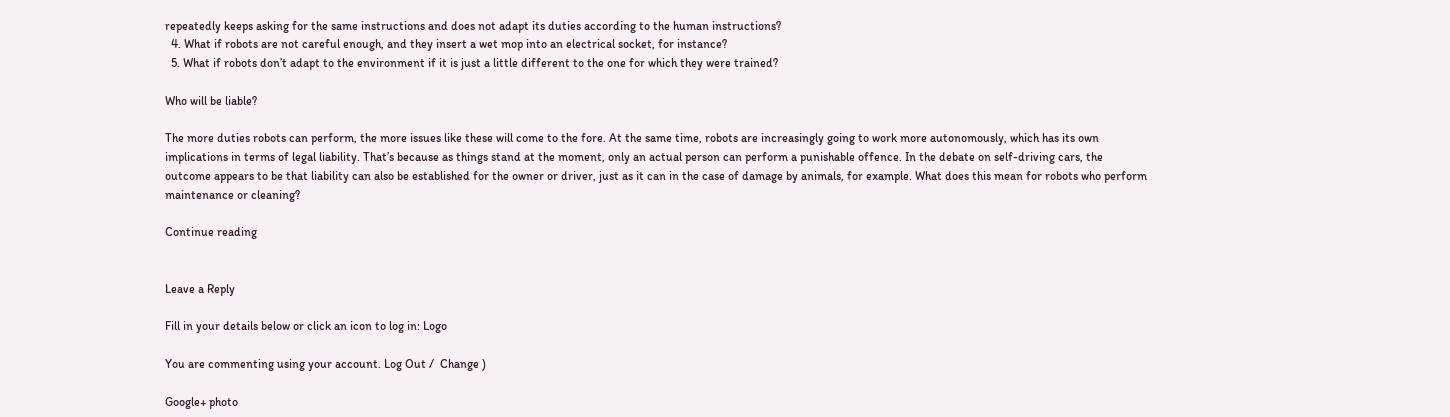repeatedly keeps asking for the same instructions and does not adapt its duties according to the human instructions?
  4. What if robots are not careful enough, and they insert a wet mop into an electrical socket, for instance?
  5. What if robots don’t adapt to the environment if it is just a little different to the one for which they were trained?

Who will be liable?

The more duties robots can perform, the more issues like these will come to the fore. At the same time, robots are increasingly going to work more autonomously, which has its own implications in terms of legal liability. That’s because as things stand at the moment, only an actual person can perform a punishable offence. In the debate on self-driving cars, the outcome appears to be that liability can also be established for the owner or driver, just as it can in the case of damage by animals, for example. What does this mean for robots who perform maintenance or cleaning?

Continue reading


Leave a Reply

Fill in your details below or click an icon to log in: Logo

You are commenting using your account. Log Out /  Change )

Google+ photo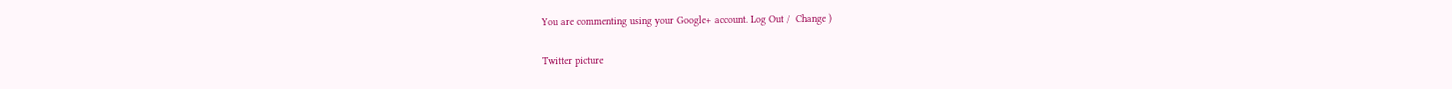You are commenting using your Google+ account. Log Out /  Change )

Twitter picture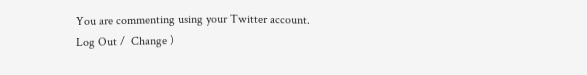You are commenting using your Twitter account. Log Out /  Change )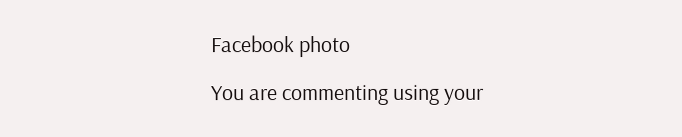Facebook photo

You are commenting using your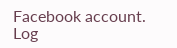Facebook account. Log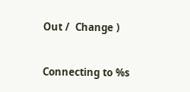Out /  Change )


Connecting to %s